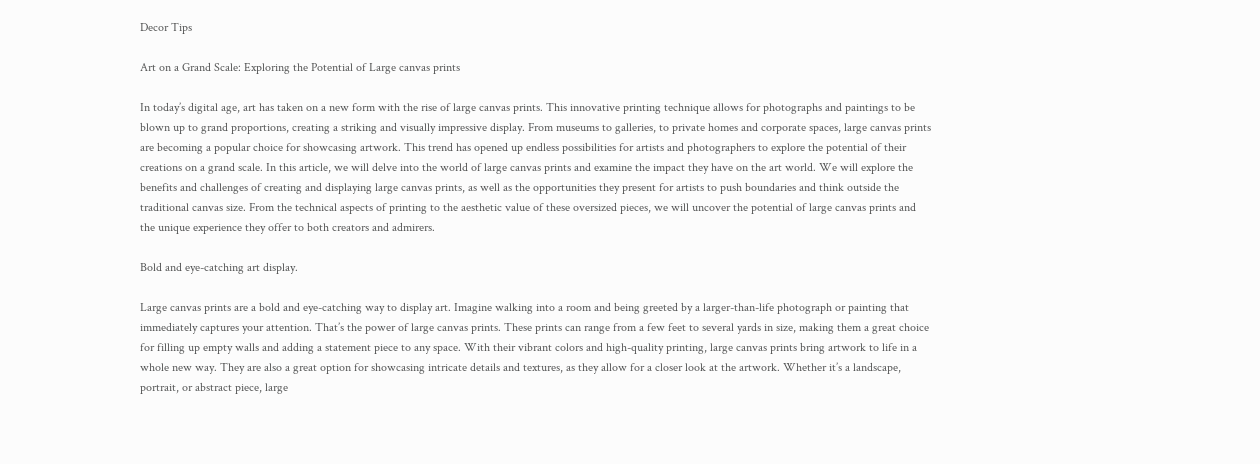Decor Tips

Art on a Grand Scale: Exploring the Potential of Large canvas prints

In today’s digital age, art has taken on a new form with the rise of large canvas prints. This innovative printing technique allows for photographs and paintings to be blown up to grand proportions, creating a striking and visually impressive display. From museums to galleries, to private homes and corporate spaces, large canvas prints are becoming a popular choice for showcasing artwork. This trend has opened up endless possibilities for artists and photographers to explore the potential of their creations on a grand scale. In this article, we will delve into the world of large canvas prints and examine the impact they have on the art world. We will explore the benefits and challenges of creating and displaying large canvas prints, as well as the opportunities they present for artists to push boundaries and think outside the traditional canvas size. From the technical aspects of printing to the aesthetic value of these oversized pieces, we will uncover the potential of large canvas prints and the unique experience they offer to both creators and admirers.

Bold and eye-catching art display.

Large canvas prints are a bold and eye-catching way to display art. Imagine walking into a room and being greeted by a larger-than-life photograph or painting that immediately captures your attention. That’s the power of large canvas prints. These prints can range from a few feet to several yards in size, making them a great choice for filling up empty walls and adding a statement piece to any space. With their vibrant colors and high-quality printing, large canvas prints bring artwork to life in a whole new way. They are also a great option for showcasing intricate details and textures, as they allow for a closer look at the artwork. Whether it’s a landscape, portrait, or abstract piece, large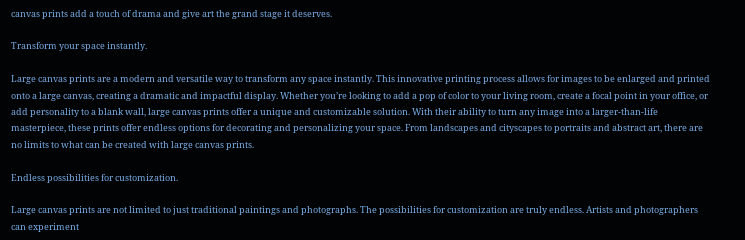canvas prints add a touch of drama and give art the grand stage it deserves.

Transform your space instantly.

Large canvas prints are a modern and versatile way to transform any space instantly. This innovative printing process allows for images to be enlarged and printed onto a large canvas, creating a dramatic and impactful display. Whether you’re looking to add a pop of color to your living room, create a focal point in your office, or add personality to a blank wall, large canvas prints offer a unique and customizable solution. With their ability to turn any image into a larger-than-life masterpiece, these prints offer endless options for decorating and personalizing your space. From landscapes and cityscapes to portraits and abstract art, there are no limits to what can be created with large canvas prints.

Endless possibilities for customization.

Large canvas prints are not limited to just traditional paintings and photographs. The possibilities for customization are truly endless. Artists and photographers can experiment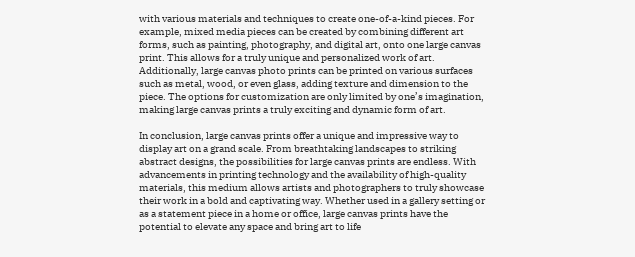with various materials and techniques to create one-of-a-kind pieces. For example, mixed media pieces can be created by combining different art forms, such as painting, photography, and digital art, onto one large canvas print. This allows for a truly unique and personalized work of art. Additionally, large canvas photo prints can be printed on various surfaces such as metal, wood, or even glass, adding texture and dimension to the piece. The options for customization are only limited by one’s imagination, making large canvas prints a truly exciting and dynamic form of art.

In conclusion, large canvas prints offer a unique and impressive way to display art on a grand scale. From breathtaking landscapes to striking abstract designs, the possibilities for large canvas prints are endless. With advancements in printing technology and the availability of high-quality materials, this medium allows artists and photographers to truly showcase their work in a bold and captivating way. Whether used in a gallery setting or as a statement piece in a home or office, large canvas prints have the potential to elevate any space and bring art to life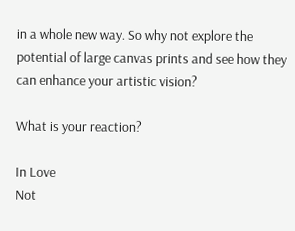in a whole new way. So why not explore the potential of large canvas prints and see how they can enhance your artistic vision?

What is your reaction?

In Love
Not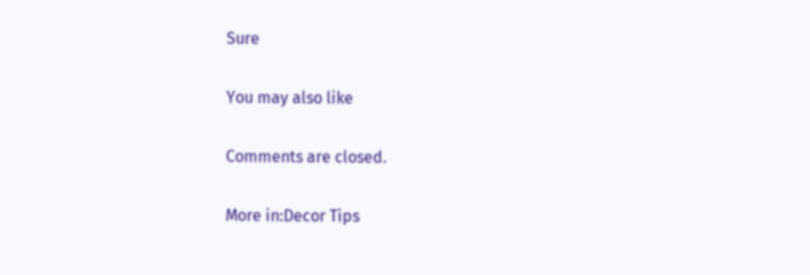Sure

You may also like

Comments are closed.

More in:Decor Tips